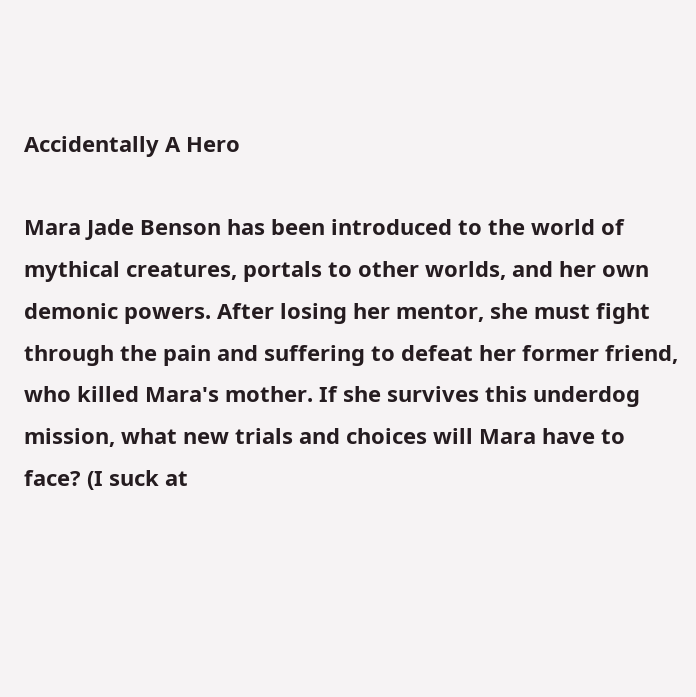Accidentally A Hero

Mara Jade Benson has been introduced to the world of mythical creatures, portals to other worlds, and her own demonic powers. After losing her mentor, she must fight through the pain and suffering to defeat her former friend, who killed Mara's mother. If she survives this underdog mission, what new trials and choices will Mara have to face? (I suck at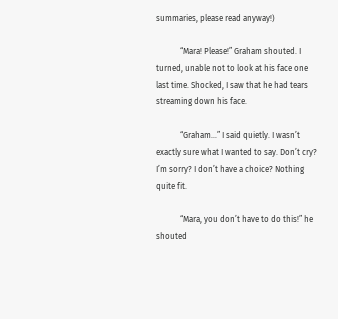summaries, please read anyway!)

            “Mara! Please!” Graham shouted. I turned, unable not to look at his face one last time. Shocked, I saw that he had tears streaming down his face.

            “Graham…” I said quietly. I wasn’t exactly sure what I wanted to say. Don’t cry? I’m sorry? I don’t have a choice? Nothing quite fit.

            “Mara, you don’t have to do this!” he shouted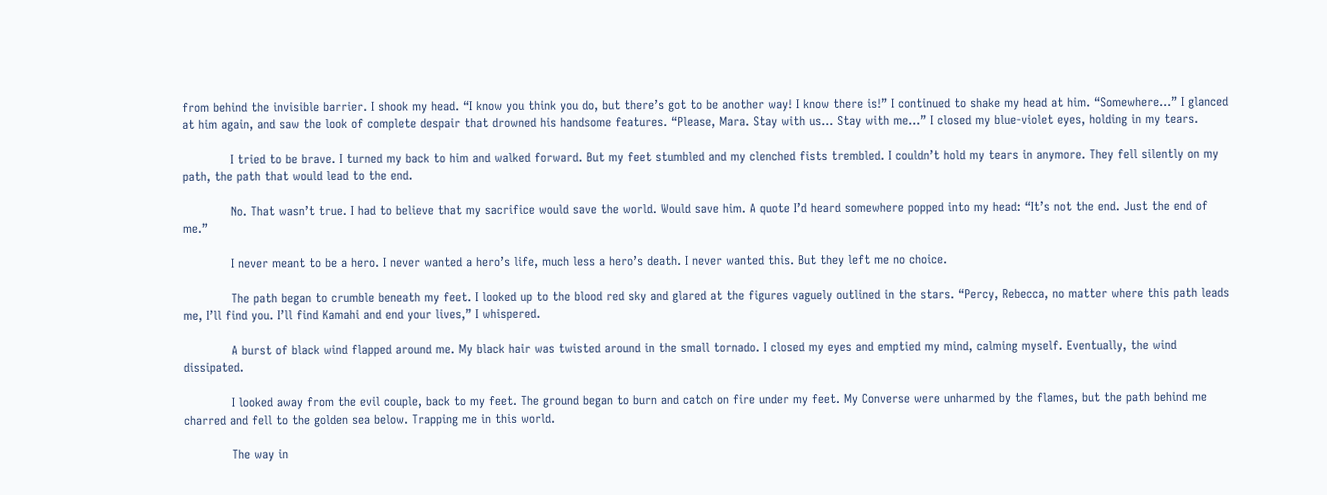from behind the invisible barrier. I shook my head. “I know you think you do, but there’s got to be another way! I know there is!” I continued to shake my head at him. “Somewhere…” I glanced at him again, and saw the look of complete despair that drowned his handsome features. “Please, Mara. Stay with us… Stay with me…” I closed my blue-violet eyes, holding in my tears.

            I tried to be brave. I turned my back to him and walked forward. But my feet stumbled and my clenched fists trembled. I couldn’t hold my tears in anymore. They fell silently on my path, the path that would lead to the end.

            No. That wasn’t true. I had to believe that my sacrifice would save the world. Would save him. A quote I’d heard somewhere popped into my head: “It’s not the end. Just the end of me.”

            I never meant to be a hero. I never wanted a hero’s life, much less a hero’s death. I never wanted this. But they left me no choice.

            The path began to crumble beneath my feet. I looked up to the blood red sky and glared at the figures vaguely outlined in the stars. “Percy, Rebecca, no matter where this path leads me, I’ll find you. I’ll find Kamahi and end your lives,” I whispered.

            A burst of black wind flapped around me. My black hair was twisted around in the small tornado. I closed my eyes and emptied my mind, calming myself. Eventually, the wind dissipated.

            I looked away from the evil couple, back to my feet. The ground began to burn and catch on fire under my feet. My Converse were unharmed by the flames, but the path behind me charred and fell to the golden sea below. Trapping me in this world.

            The way in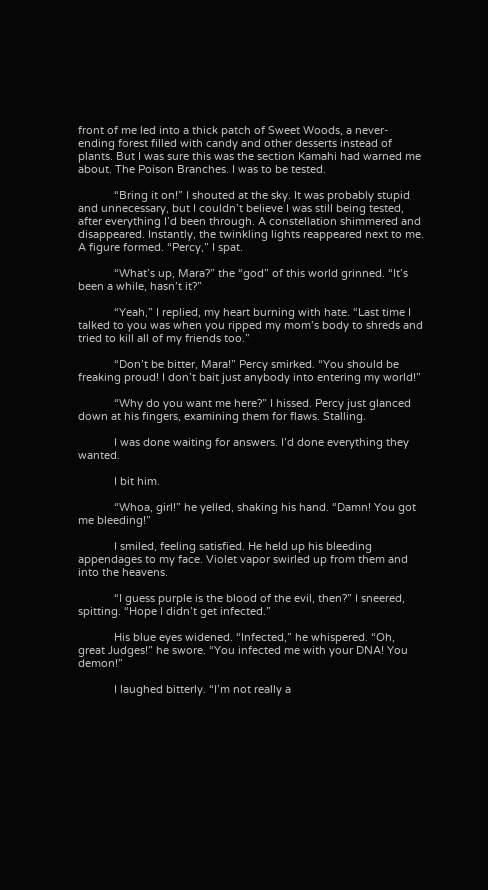front of me led into a thick patch of Sweet Woods, a never-ending forest filled with candy and other desserts instead of plants. But I was sure this was the section Kamahi had warned me about. The Poison Branches. I was to be tested.

            “Bring it on!” I shouted at the sky. It was probably stupid and unnecessary, but I couldn’t believe I was still being tested, after everything I’d been through. A constellation shimmered and disappeared. Instantly, the twinkling lights reappeared next to me. A figure formed. “Percy,” I spat.

            “What’s up, Mara?” the “god” of this world grinned. “It’s been a while, hasn’t it?”

            “Yeah,” I replied, my heart burning with hate. “Last time I talked to you was when you ripped my mom’s body to shreds and tried to kill all of my friends too.”

            “Don’t be bitter, Mara!” Percy smirked. “You should be freaking proud! I don’t bait just anybody into entering my world!”

            “Why do you want me here?” I hissed. Percy just glanced down at his fingers, examining them for flaws. Stalling.

            I was done waiting for answers. I’d done everything they wanted.

            I bit him.

            “Whoa, girl!” he yelled, shaking his hand. “Damn! You got me bleeding!”

            I smiled, feeling satisfied. He held up his bleeding appendages to my face. Violet vapor swirled up from them and into the heavens.

            “I guess purple is the blood of the evil, then?” I sneered, spitting. “Hope I didn’t get infected.”

            His blue eyes widened. “Infected,” he whispered. “Oh, great Judges!” he swore. “You infected me with your DNA! You demon!”

            I laughed bitterly. “I’m not really a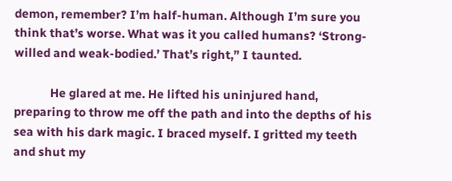demon, remember? I’m half-human. Although I’m sure you think that’s worse. What was it you called humans? ‘Strong-willed and weak-bodied.’ That’s right,” I taunted.

            He glared at me. He lifted his uninjured hand, preparing to throw me off the path and into the depths of his sea with his dark magic. I braced myself. I gritted my teeth and shut my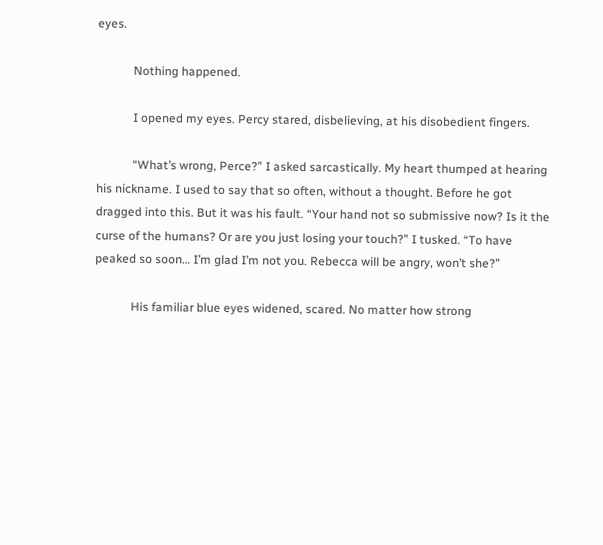eyes.

            Nothing happened.

            I opened my eyes. Percy stared, disbelieving, at his disobedient fingers.

            “What’s wrong, Perce?” I asked sarcastically. My heart thumped at hearing his nickname. I used to say that so often, without a thought. Before he got dragged into this. But it was his fault. “Your hand not so submissive now? Is it the curse of the humans? Or are you just losing your touch?” I tusked. “To have peaked so soon… I’m glad I’m not you. Rebecca will be angry, won’t she?”

            His familiar blue eyes widened, scared. No matter how strong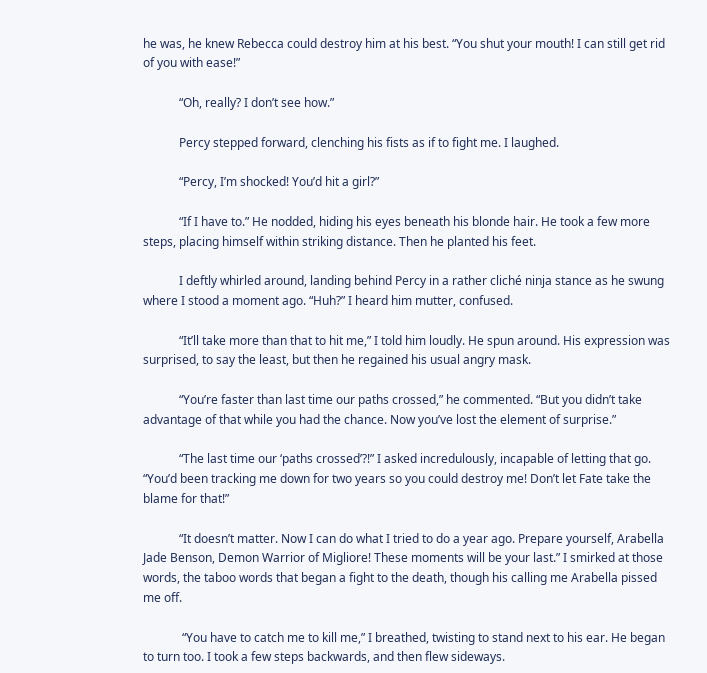he was, he knew Rebecca could destroy him at his best. “You shut your mouth! I can still get rid of you with ease!”

            “Oh, really? I don’t see how.”

            Percy stepped forward, clenching his fists as if to fight me. I laughed.

            “Percy, I’m shocked! You’d hit a girl?”

            “If I have to.” He nodded, hiding his eyes beneath his blonde hair. He took a few more steps, placing himself within striking distance. Then he planted his feet.

            I deftly whirled around, landing behind Percy in a rather cliché ninja stance as he swung where I stood a moment ago. “Huh?” I heard him mutter, confused.

            “It’ll take more than that to hit me,” I told him loudly. He spun around. His expression was surprised, to say the least, but then he regained his usual angry mask.

            “You’re faster than last time our paths crossed,” he commented. “But you didn’t take advantage of that while you had the chance. Now you’ve lost the element of surprise.”

            “The last time our ‘paths crossed’?!” I asked incredulously, incapable of letting that go. “You’d been tracking me down for two years so you could destroy me! Don’t let Fate take the blame for that!”

            “It doesn’t matter. Now I can do what I tried to do a year ago. Prepare yourself, Arabella Jade Benson, Demon Warrior of Migliore! These moments will be your last.” I smirked at those words, the taboo words that began a fight to the death, though his calling me Arabella pissed me off.

             “You have to catch me to kill me,” I breathed, twisting to stand next to his ear. He began to turn too. I took a few steps backwards, and then flew sideways.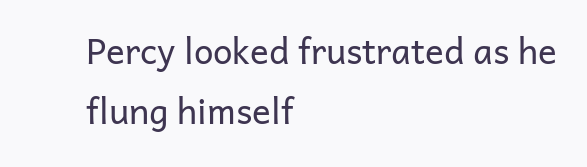Percy looked frustrated as he flung himself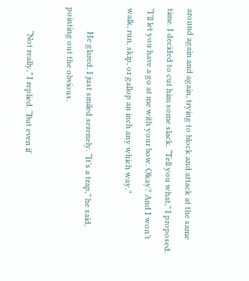around again and again, trying to block and attack at the same time. I decided to cut him some slack. “Tell you what,” I proposed. “I’ll let you have a go at me with your bow. Okay? And I won’t walk, run, skip, or gallop an inch any which way.”

            He glared. I just smiled serenely. “It’s a trap,” he said, pointing out the obvious.

            “Not really,” I replied. “But even if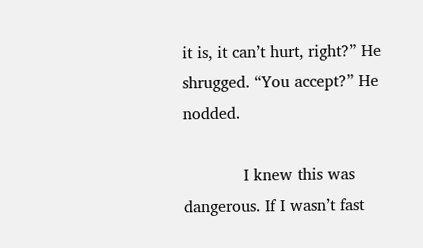it is, it can’t hurt, right?” He shrugged. “You accept?” He nodded.

            I knew this was dangerous. If I wasn’t fast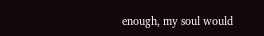enough, my soul would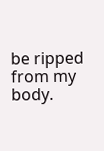be ripped from my body.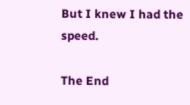But I knew I had the speed.

The End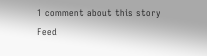1 comment about this story Feed